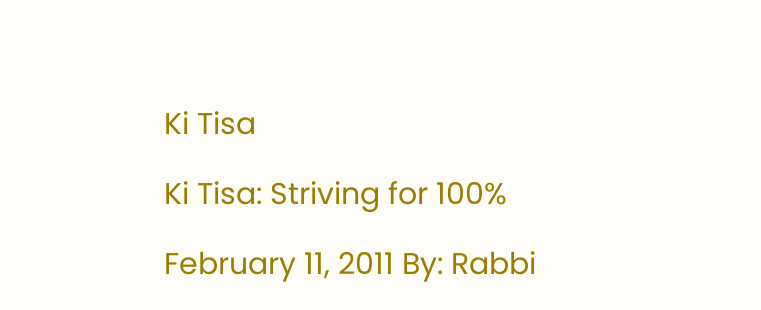Ki Tisa

Ki Tisa: Striving for 100%

February 11, 2011 By: Rabbi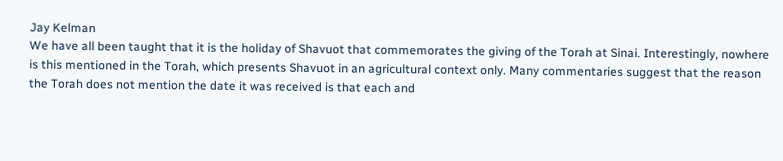Jay Kelman
We have all been taught that it is the holiday of Shavuot that commemorates the giving of the Torah at Sinai. Interestingly, nowhere is this mentioned in the Torah, which presents Shavuot in an agricultural context only. Many commentaries suggest that the reason the Torah does not mention the date it was received is that each and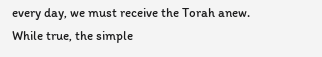every day, we must receive the Torah anew. While true, the simple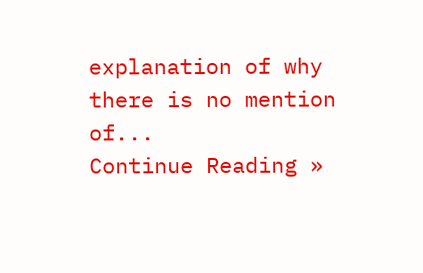explanation of why there is no mention of...
Continue Reading »